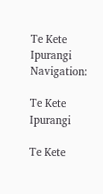Te Kete Ipurangi Navigation:

Te Kete Ipurangi

Te Kete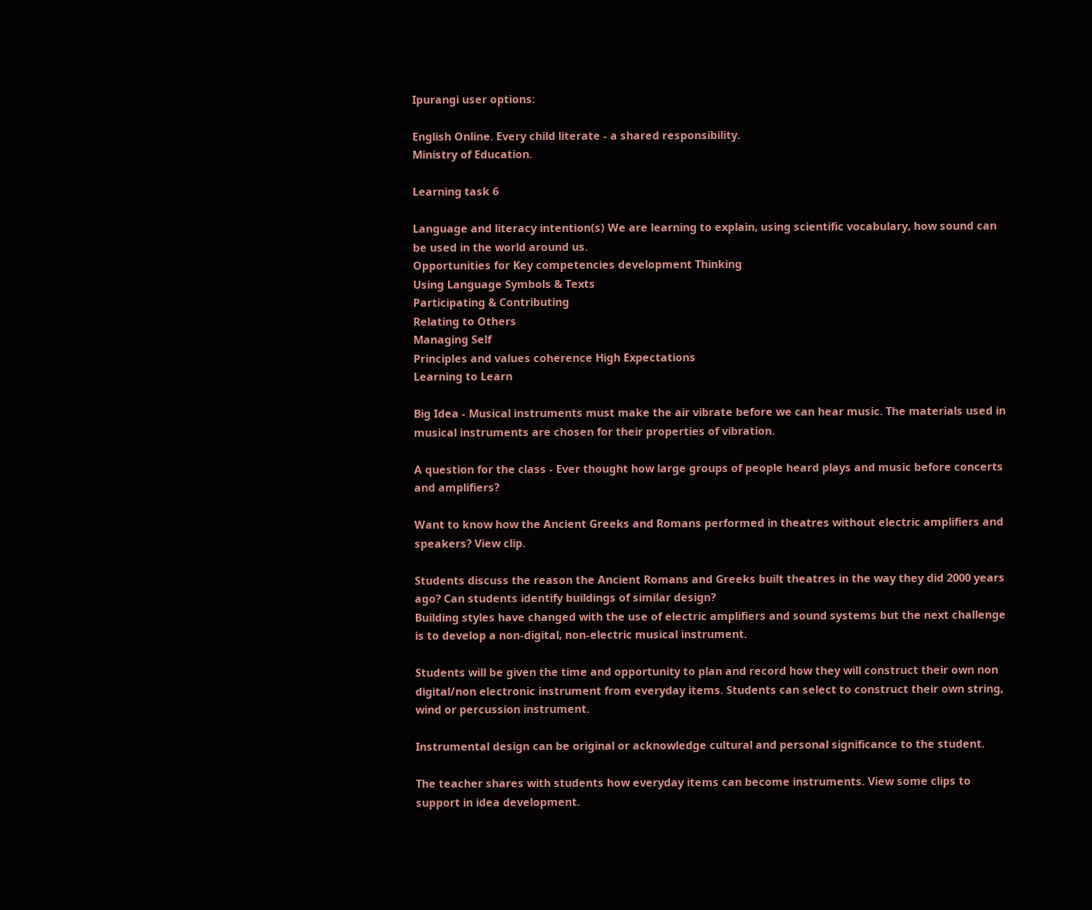Ipurangi user options:

English Online. Every child literate - a shared responsibility.
Ministry of Education.

Learning task 6

Language and literacy intention(s) We are learning to explain, using scientific vocabulary, how sound can be used in the world around us.
Opportunities for Key competencies development Thinking
Using Language Symbols & Texts
Participating & Contributing
Relating to Others
Managing Self
Principles and values coherence High Expectations
Learning to Learn

Big Idea - Musical instruments must make the air vibrate before we can hear music. The materials used in musical instruments are chosen for their properties of vibration.

A question for the class - Ever thought how large groups of people heard plays and music before concerts and amplifiers?

Want to know how the Ancient Greeks and Romans performed in theatres without electric amplifiers and speakers? View clip.

Students discuss the reason the Ancient Romans and Greeks built theatres in the way they did 2000 years ago? Can students identify buildings of similar design?
Building styles have changed with the use of electric amplifiers and sound systems but the next challenge is to develop a non-digital, non-electric musical instrument.

Students will be given the time and opportunity to plan and record how they will construct their own non digital/non electronic instrument from everyday items. Students can select to construct their own string, wind or percussion instrument.

Instrumental design can be original or acknowledge cultural and personal significance to the student.

The teacher shares with students how everyday items can become instruments. View some clips to support in idea development.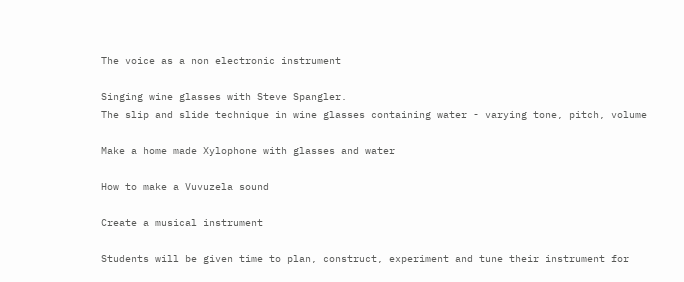The voice as a non electronic instrument

Singing wine glasses with Steve Spangler.
The slip and slide technique in wine glasses containing water - varying tone, pitch, volume

Make a home made Xylophone with glasses and water

How to make a Vuvuzela sound

Create a musical instrument

Students will be given time to plan, construct, experiment and tune their instrument for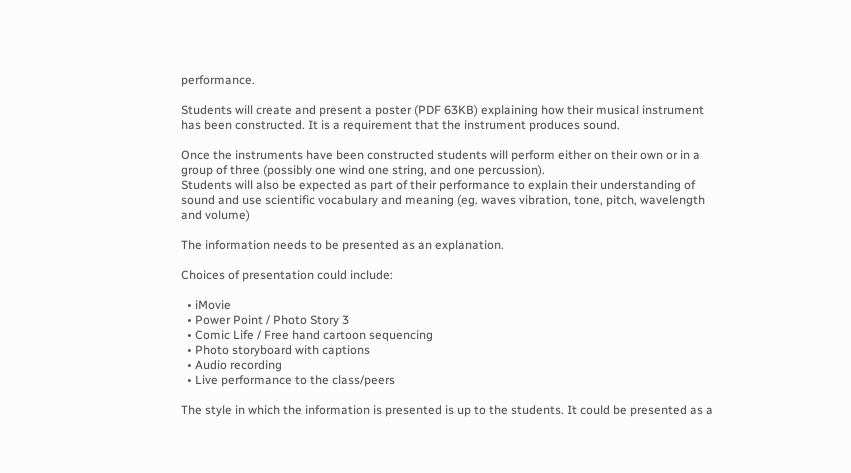performance.

Students will create and present a poster (PDF 63KB) explaining how their musical instrument has been constructed. It is a requirement that the instrument produces sound.

Once the instruments have been constructed students will perform either on their own or in a group of three (possibly one wind one string, and one percussion).
Students will also be expected as part of their performance to explain their understanding of sound and use scientific vocabulary and meaning (eg. waves vibration, tone, pitch, wavelength and volume)

The information needs to be presented as an explanation.

Choices of presentation could include:

  • iMovie
  • Power Point / Photo Story 3
  • Comic Life / Free hand cartoon sequencing
  • Photo storyboard with captions
  • Audio recording
  • Live performance to the class/peers

The style in which the information is presented is up to the students. It could be presented as a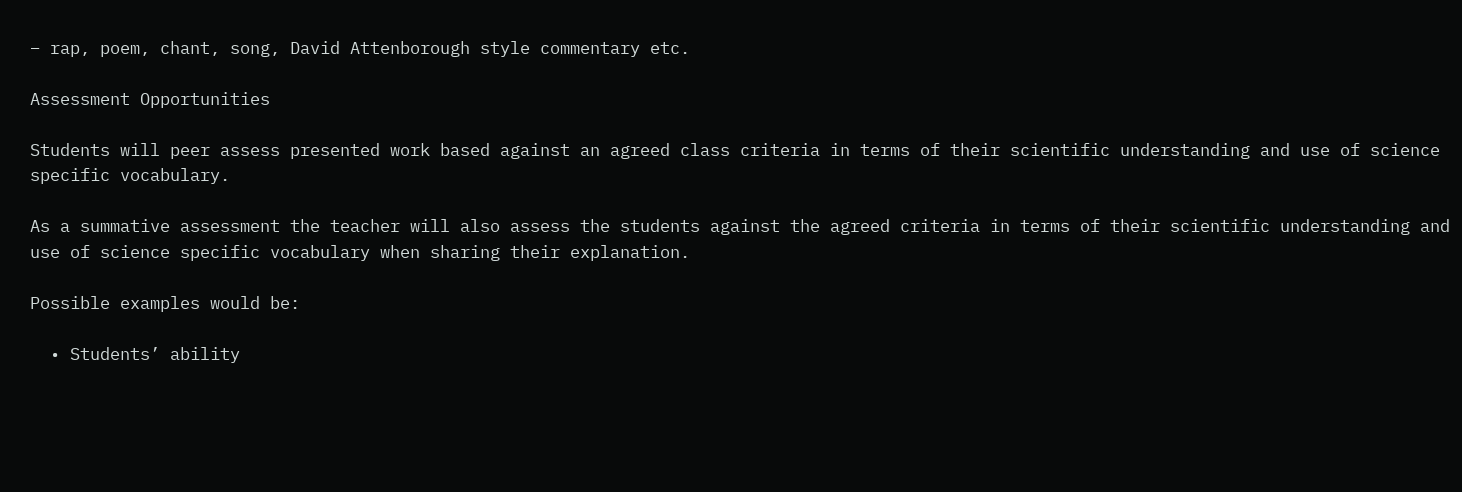– rap, poem, chant, song, David Attenborough style commentary etc.

Assessment Opportunities

Students will peer assess presented work based against an agreed class criteria in terms of their scientific understanding and use of science specific vocabulary.

As a summative assessment the teacher will also assess the students against the agreed criteria in terms of their scientific understanding and use of science specific vocabulary when sharing their explanation.

Possible examples would be:

  • Students’ ability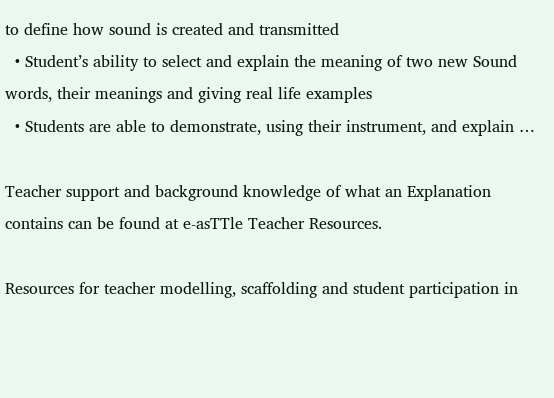to define how sound is created and transmitted
  • Student’s ability to select and explain the meaning of two new Sound words, their meanings and giving real life examples
  • Students are able to demonstrate, using their instrument, and explain …

Teacher support and background knowledge of what an Explanation contains can be found at e-asTTle Teacher Resources.

Resources for teacher modelling, scaffolding and student participation in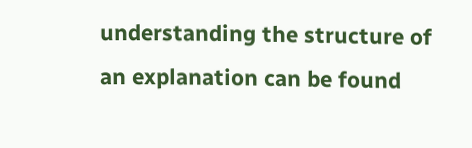understanding the structure of an explanation can be found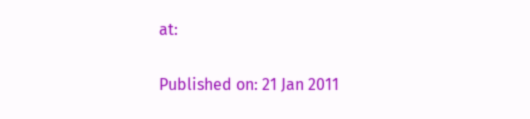at:

Published on: 21 Jan 2011